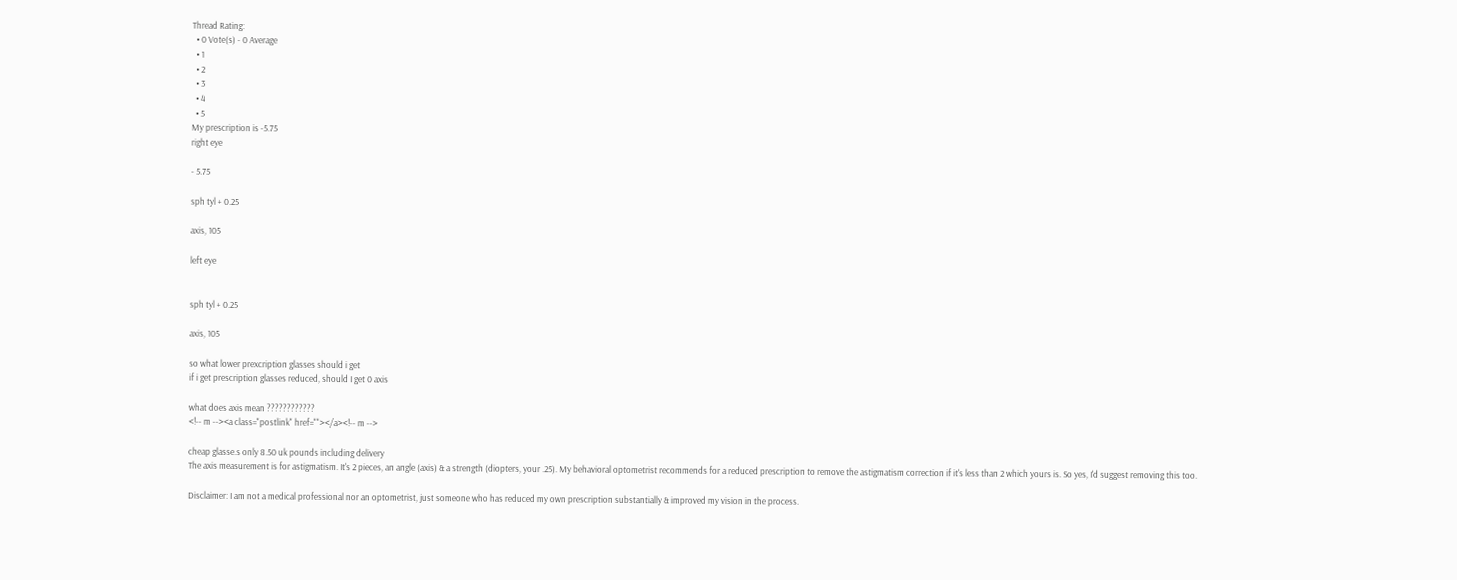Thread Rating:
  • 0 Vote(s) - 0 Average
  • 1
  • 2
  • 3
  • 4
  • 5
My prescription is -5.75
right eye

- 5.75

sph tyl + 0.25

axis, 105

left eye


sph tyl + 0.25

axis, 105

so what lower prexcription glasses should i get
if i get prescription glasses reduced, should I get 0 axis

what does axis mean ????????????
<!-- m --><a class="postlink" href=""></a><!-- m -->

cheap glasse.s only 8.50 uk pounds including delivery
The axis measurement is for astigmatism. It's 2 pieces, an angle (axis) & a strength (diopters, your .25). My behavioral optometrist recommends for a reduced prescription to remove the astigmatism correction if it's less than 2 which yours is. So yes, I'd suggest removing this too.

Disclaimer: I am not a medical professional nor an optometrist, just someone who has reduced my own prescription substantially & improved my vision in the process.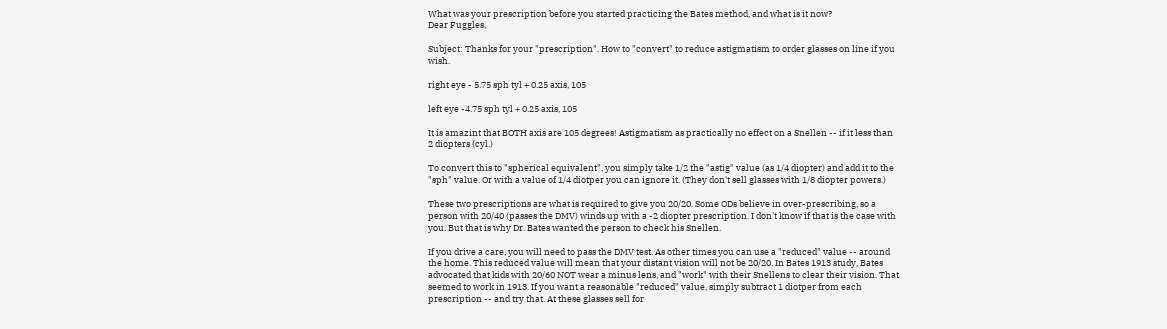What was your prescription before you started practicing the Bates method, and what is it now?
Dear Fuggles,

Subject: Thanks for your "prescription". How to "convert" to reduce astigmatism to order glasses on line if you wish.

right eye - 5.75 sph tyl + 0.25 axis, 105

left eye -4.75 sph tyl + 0.25 axis, 105

It is amazint that BOTH axis are 105 degrees! Astigmatism as practically no effect on a Snellen -- if it less than 2 diopters (cyl.)

To convert this to "spherical equivalent", you simply take 1/2 the "astig" value (as 1/4 diopter) and add it to the "sph" value. Or with a value of 1/4 diotper you can ignore it. (They don't sell glasses with 1/8 diopter powers.)

These two prescriptions are what is required to give you 20/20. Some ODs believe in over-prescribing, so a person with 20/40 (passes the DMV) winds up with a -2 diopter prescription. I don't know if that is the case with you. But that is why Dr. Bates wanted the person to check his Snellen.

If you drive a care, you will need to pass the DMV test. As other times you can use a "reduced" value -- around the home. This reduced value will mean that your distant vision will not be 20/20. In Bates 1913 study, Bates advocated that kids with 20/60 NOT wear a minus lens, and "work" with their Snellens to clear their vision. That seemed to work in 1913. If you want a reasonable "reduced" value, simply subtract 1 diotper from each prescription -- and try that. At these glasses sell for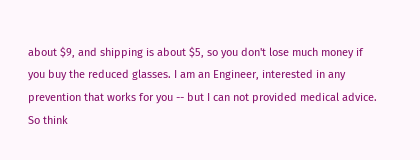about $9, and shipping is about $5, so you don't lose much money if you buy the reduced glasses. I am an Engineer, interested in any prevention that works for you -- but I can not provided medical advice. So think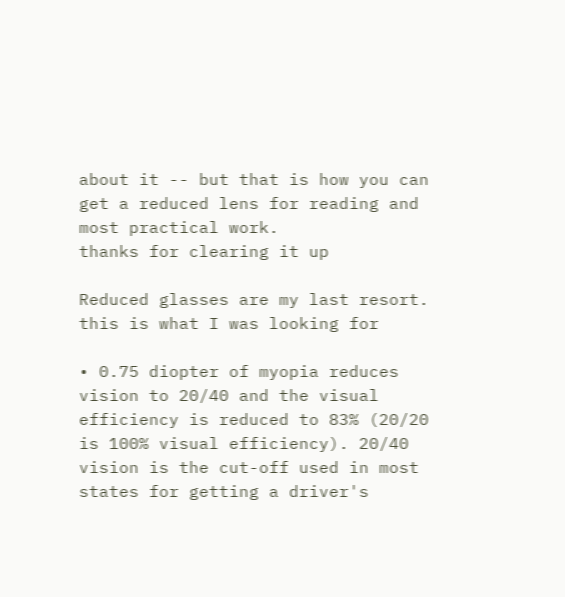about it -- but that is how you can get a reduced lens for reading and most practical work.
thanks for clearing it up

Reduced glasses are my last resort.
this is what I was looking for

• 0.75 diopter of myopia reduces vision to 20/40 and the visual efficiency is reduced to 83% (20/20 is 100% visual efficiency). 20/40 vision is the cut-off used in most states for getting a driver's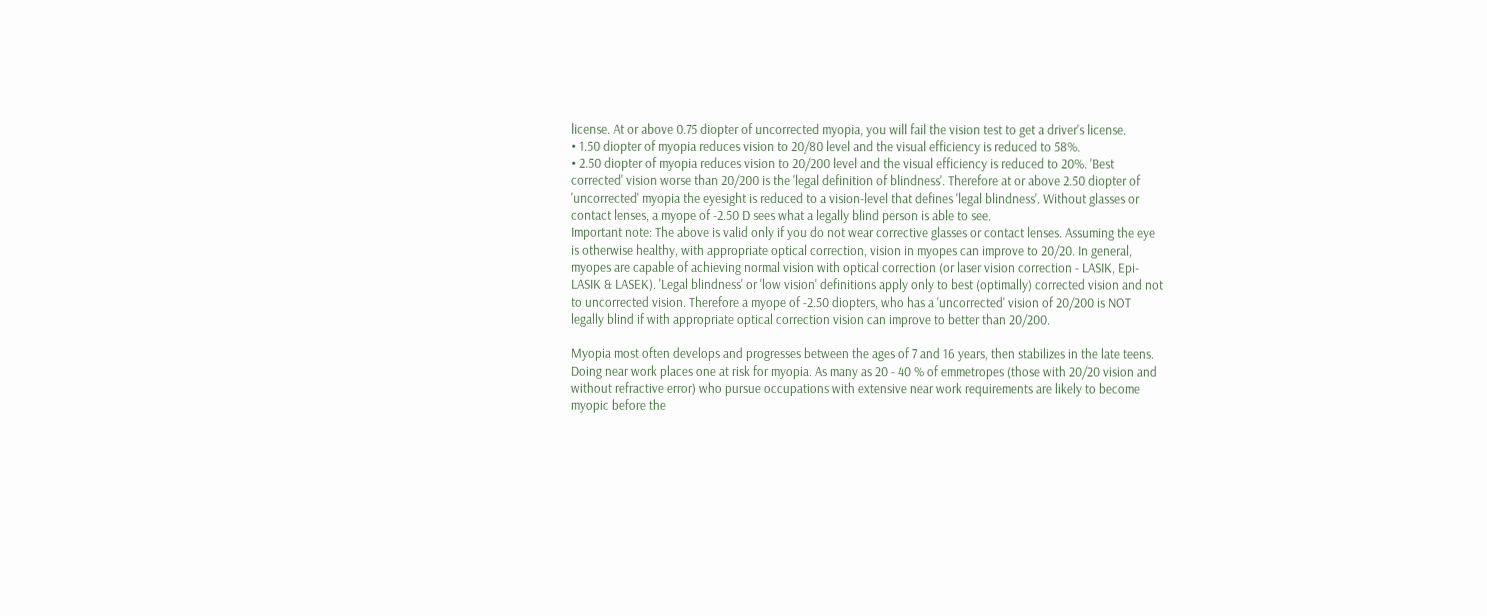license. At or above 0.75 diopter of uncorrected myopia, you will fail the vision test to get a driver's license.
• 1.50 diopter of myopia reduces vision to 20/80 level and the visual efficiency is reduced to 58%.
• 2.50 diopter of myopia reduces vision to 20/200 level and the visual efficiency is reduced to 20%. 'Best corrected' vision worse than 20/200 is the 'legal definition of blindness'. Therefore at or above 2.50 diopter of 'uncorrected' myopia the eyesight is reduced to a vision-level that defines 'legal blindness'. Without glasses or contact lenses, a myope of -2.50 D sees what a legally blind person is able to see.
Important note: The above is valid only if you do not wear corrective glasses or contact lenses. Assuming the eye is otherwise healthy, with appropriate optical correction, vision in myopes can improve to 20/20. In general, myopes are capable of achieving normal vision with optical correction (or laser vision correction - LASIK, Epi-LASIK & LASEK). 'Legal blindness' or 'low vision' definitions apply only to best (optimally) corrected vision and not to uncorrected vision. Therefore a myope of -2.50 diopters, who has a 'uncorrected' vision of 20/200 is NOT legally blind if with appropriate optical correction vision can improve to better than 20/200.

Myopia most often develops and progresses between the ages of 7 and 16 years, then stabilizes in the late teens. Doing near work places one at risk for myopia. As many as 20 - 40 % of emmetropes (those with 20/20 vision and without refractive error) who pursue occupations with extensive near work requirements are likely to become myopic before the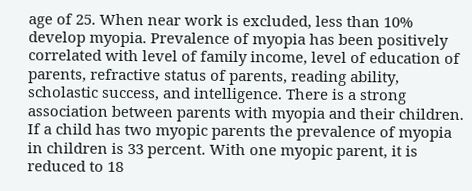age of 25. When near work is excluded, less than 10% develop myopia. Prevalence of myopia has been positively correlated with level of family income, level of education of parents, refractive status of parents, reading ability, scholastic success, and intelligence. There is a strong association between parents with myopia and their children. If a child has two myopic parents the prevalence of myopia in children is 33 percent. With one myopic parent, it is reduced to 18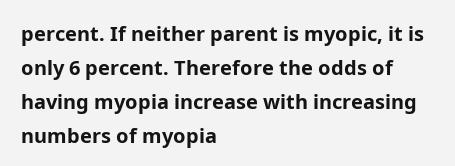percent. If neither parent is myopic, it is only 6 percent. Therefore the odds of having myopia increase with increasing numbers of myopia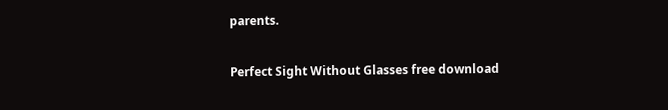parents.

Perfect Sight Without Glasses free download